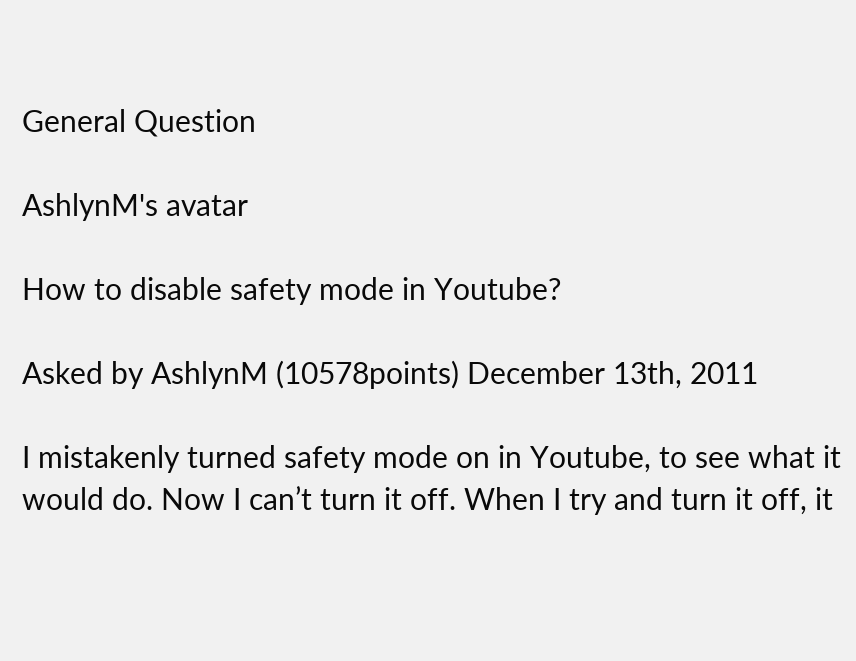General Question

AshlynM's avatar

How to disable safety mode in Youtube?

Asked by AshlynM (10578points) December 13th, 2011

I mistakenly turned safety mode on in Youtube, to see what it would do. Now I can’t turn it off. When I try and turn it off, it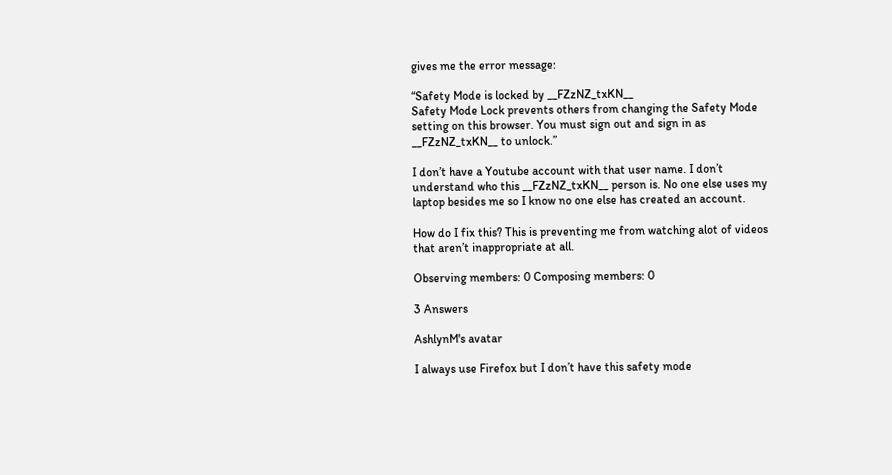gives me the error message:

“Safety Mode is locked by __FZzNZ_txKN__
Safety Mode Lock prevents others from changing the Safety Mode setting on this browser. You must sign out and sign in as __FZzNZ_txKN__ to unlock.”

I don’t have a Youtube account with that user name. I don’t understand who this __FZzNZ_txKN__ person is. No one else uses my laptop besides me so I know no one else has created an account.

How do I fix this? This is preventing me from watching alot of videos that aren’t inappropriate at all.

Observing members: 0 Composing members: 0

3 Answers

AshlynM's avatar

I always use Firefox but I don’t have this safety mode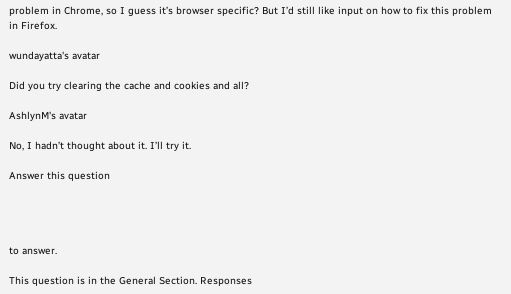problem in Chrome, so I guess it’s browser specific? But I’d still like input on how to fix this problem in Firefox.

wundayatta's avatar

Did you try clearing the cache and cookies and all?

AshlynM's avatar

No, I hadn’t thought about it. I’ll try it.

Answer this question




to answer.

This question is in the General Section. Responses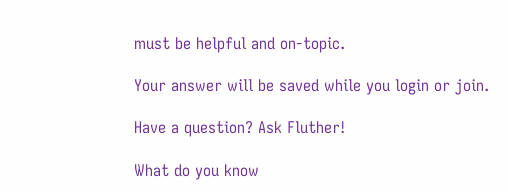must be helpful and on-topic.

Your answer will be saved while you login or join.

Have a question? Ask Fluther!

What do you know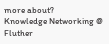more about?
Knowledge Networking @ Fluther